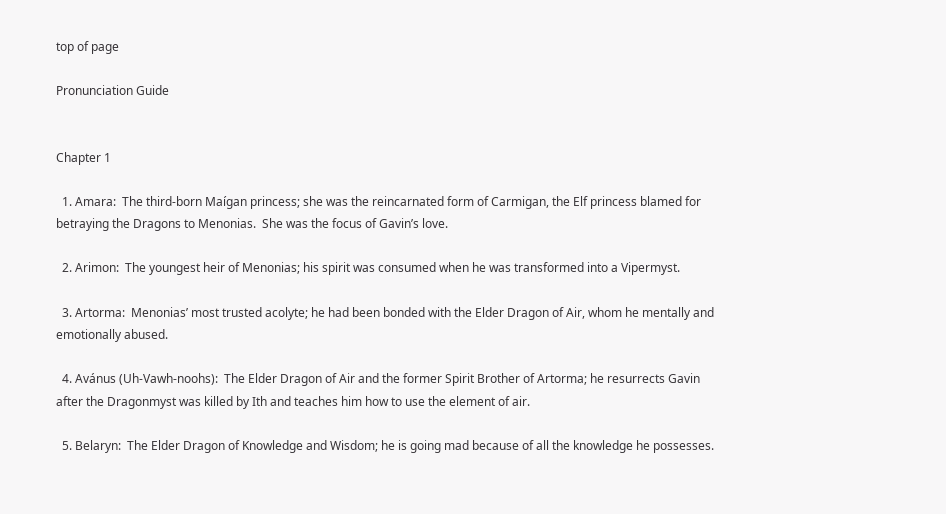top of page

Pronunciation Guide


Chapter 1

  1. Amara:  The third-born Maígan princess; she was the reincarnated form of Carmigan, the Elf princess blamed for betraying the Dragons to Menonias.  She was the focus of Gavin’s love.

  2. Arimon:  The youngest heir of Menonias; his spirit was consumed when he was transformed into a Vipermyst.

  3. Artorma:  Menonias’ most trusted acolyte; he had been bonded with the Elder Dragon of Air, whom he mentally and emotionally abused.

  4. Avánus (Uh-Vawh-noohs):  The Elder Dragon of Air and the former Spirit Brother of Artorma; he resurrects Gavin after the Dragonmyst was killed by Ith and teaches him how to use the element of air.

  5. Belaryn:  The Elder Dragon of Knowledge and Wisdom; he is going mad because of all the knowledge he possesses.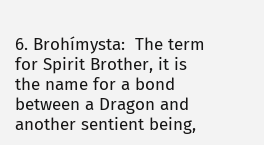6. Brohímysta:  The term for Spirit Brother, it is the name for a bond between a Dragon and another sentient being,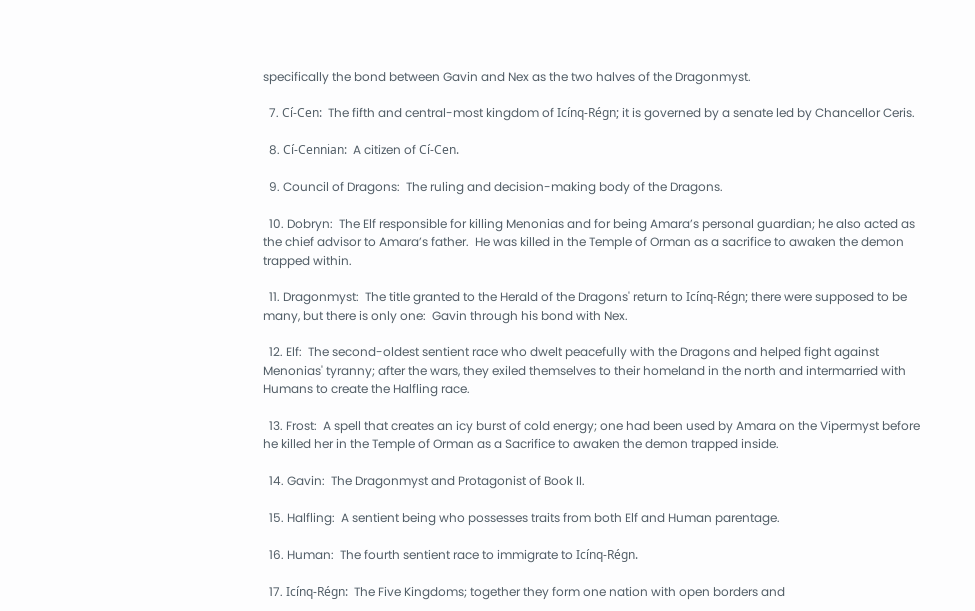specifically the bond between Gavin and Nex as the two halves of the Dragonmyst.

  7. Cí-Cen:  The fifth and central-most kingdom of Icínq-Régn; it is governed by a senate led by Chancellor Ceris.

  8. Cí-Cennian:  A citizen of Cí-Cen.

  9. Council of Dragons:  The ruling and decision-making body of the Dragons.

  10. Dobryn:  The Elf responsible for killing Menonias and for being Amara’s personal guardian; he also acted as the chief advisor to Amara’s father.  He was killed in the Temple of Orman as a sacrifice to awaken the demon trapped within.

  11. Dragonmyst:  The title granted to the Herald of the Dragons' return to Icínq-Régn; there were supposed to be many, but there is only one:  Gavin through his bond with Nex.

  12. Elf:  The second-oldest sentient race who dwelt peacefully with the Dragons and helped fight against Menonias' tyranny; after the wars, they exiled themselves to their homeland in the north and intermarried with Humans to create the Halfling race.

  13. Frost:  A spell that creates an icy burst of cold energy; one had been used by Amara on the Vipermyst before he killed her in the Temple of Orman as a Sacrifice to awaken the demon trapped inside.

  14. Gavin:  The Dragonmyst and Protagonist of Book II.

  15. Halfling:  A sentient being who possesses traits from both Elf and Human parentage.

  16. Human:  The fourth sentient race to immigrate to Icínq-Régn.

  17. Icínq-Régn:  The Five Kingdoms; together they form one nation with open borders and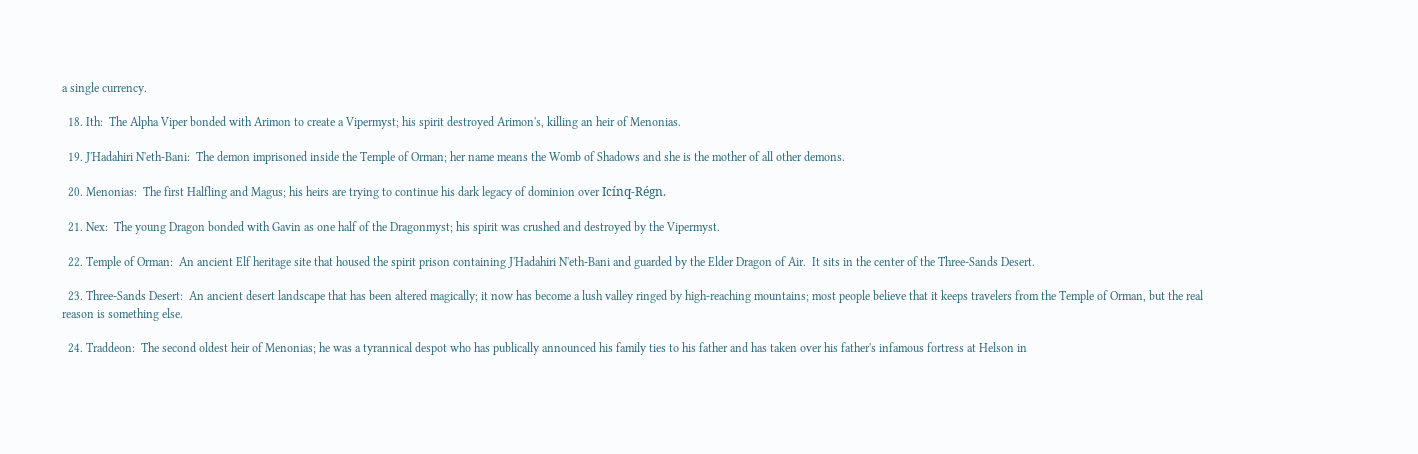a single currency.

  18. Ith:  The Alpha Viper bonded with Arimon to create a Vipermyst; his spirit destroyed Arimon's, killing an heir of Menonias.

  19. J'Hadahiri N'eth-Bani:  The demon imprisoned inside the Temple of Orman; her name means the Womb of Shadows and she is the mother of all other demons.

  20. Menonias:  The first Halfling and Magus; his heirs are trying to continue his dark legacy of dominion over Icínq-Régn.

  21. Nex:  The young Dragon bonded with Gavin as one half of the Dragonmyst; his spirit was crushed and destroyed by the Vipermyst.

  22. Temple of Orman:  An ancient Elf heritage site that housed the spirit prison containing J'Hadahiri N'eth-Bani and guarded by the Elder Dragon of Air.  It sits in the center of the Three-Sands Desert.

  23. Three-Sands Desert:  An ancient desert landscape that has been altered magically; it now has become a lush valley ringed by high-reaching mountains; most people believe that it keeps travelers from the Temple of Orman, but the real reason is something else.

  24. Traddeon:  The second oldest heir of Menonias; he was a tyrannical despot who has publically announced his family ties to his father and has taken over his father's infamous fortress at Helson in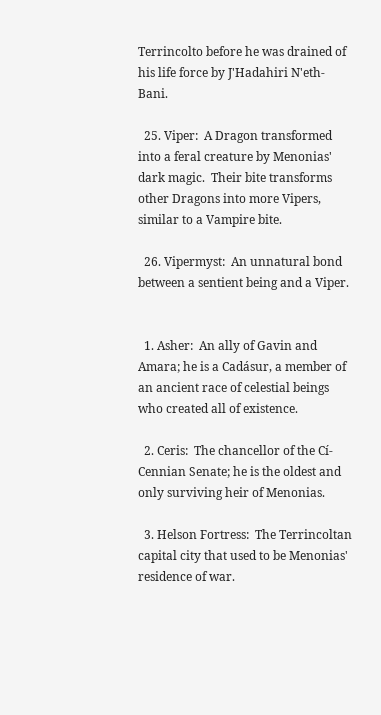Terrincolto before he was drained of his life force by J'Hadahiri N'eth-Bani.

  25. Viper:  A Dragon transformed into a feral creature by Menonias' dark magic.  Their bite transforms other Dragons into more Vipers, similar to a Vampire bite.

  26. Vipermyst:  An unnatural bond between a sentient being and a Viper.


  1. Asher:  An ally of Gavin and Amara; he is a Cadásur, a member of an ancient race of celestial beings who created all of existence.

  2. Ceris:  The chancellor of the Cí-Cennian Senate; he is the oldest and only surviving heir of Menonias.

  3. Helson Fortress:  The Terrincoltan capital city that used to be Menonias' residence of war.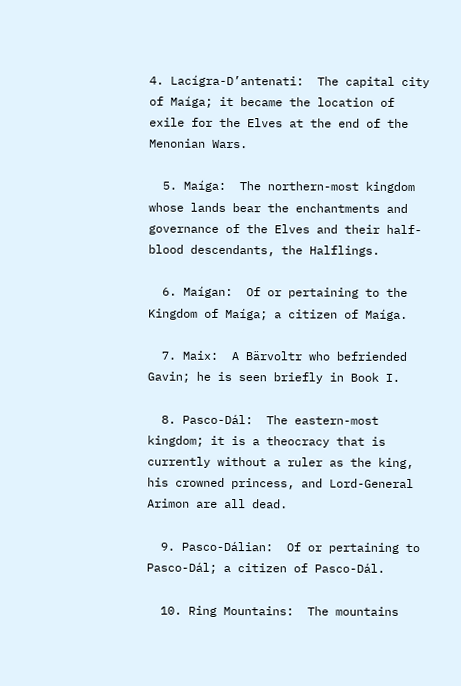4. Lacígra-D’antenati:  The capital city of Maíga; it became the location of exile for the Elves at the end of the Menonian Wars.

  5. Maíga:  The northern-most kingdom whose lands bear the enchantments and governance of the Elves and their half-blood descendants, the Halflings.

  6. Maígan:  Of or pertaining to the Kingdom of Maíga; a citizen of Maíga.

  7. Maix:  A Bärvoltr who befriended Gavin; he is seen briefly in Book I.

  8. Pasco-Dál:  The eastern-most kingdom; it is a theocracy that is currently without a ruler as the king, his crowned princess, and Lord-General Arimon are all dead.

  9. Pasco-Dálian:  Of or pertaining to Pasco-Dál; a citizen of Pasco-Dál.

  10. Ring Mountains:  The mountains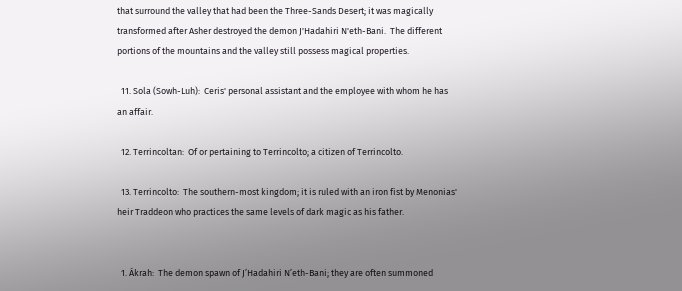that surround the valley that had been the Three-Sands Desert; it was magically transformed after Asher destroyed the demon J'Hadahiri N'eth-Bani.  The different portions of the mountains and the valley still possess magical properties.

  11. Sola (Sowh-Luh):  Ceris' personal assistant and the employee with whom he has an affair.

  12. Terrincoltan:  Of or pertaining to Terrincolto; a citizen of Terrincolto.

  13. Terrincolto:  The southern-most kingdom; it is ruled with an iron fist by Menonias' heir Traddeon who practices the same levels of dark magic as his father.


  1. Ákrah:  The demon spawn of J’Hadahiri N’eth-Bani; they are often summoned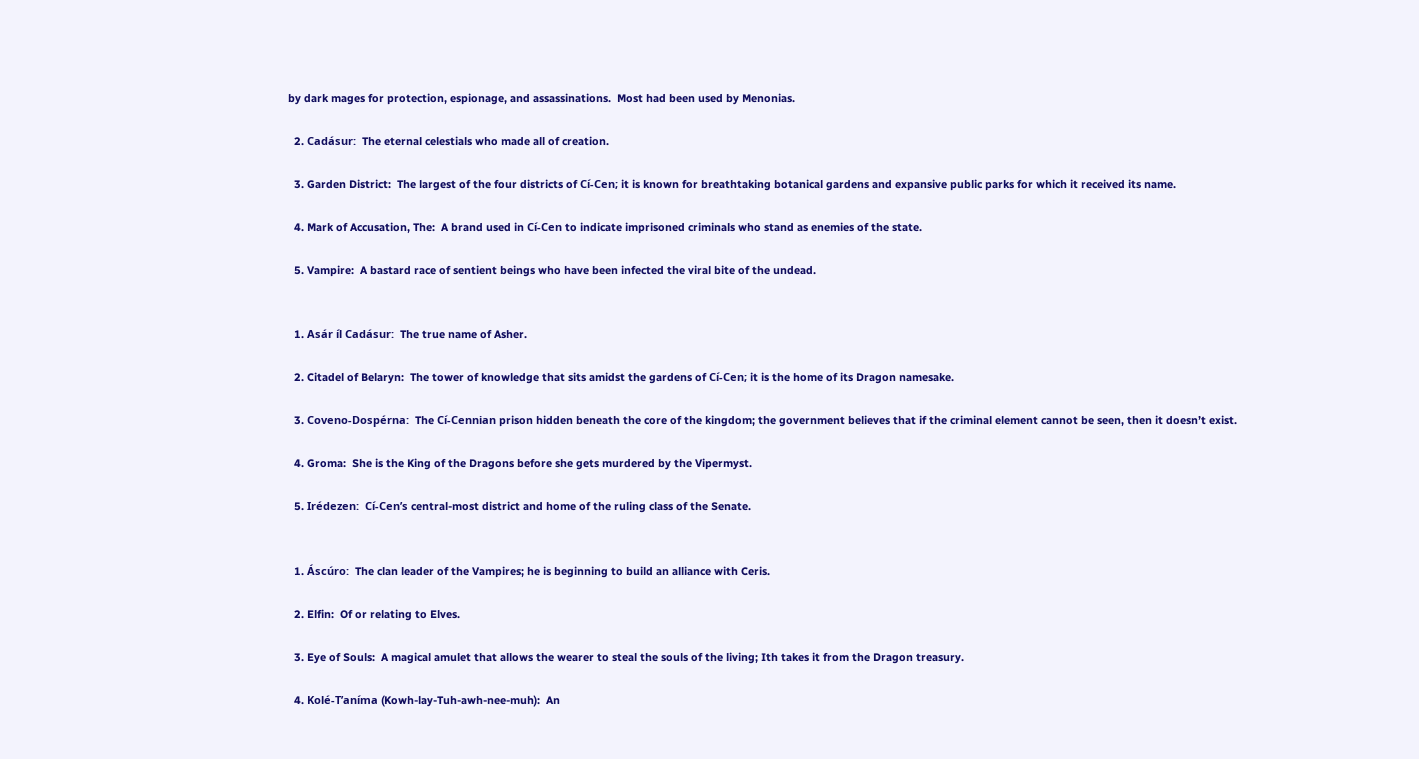by dark mages for protection, espionage, and assassinations.  Most had been used by Menonias.

  2. Cadásur:  The eternal celestials who made all of creation.

  3. Garden District:  The largest of the four districts of Cí-Cen; it is known for breathtaking botanical gardens and expansive public parks for which it received its name.

  4. Mark of Accusation, The:  A brand used in Cí-Cen to indicate imprisoned criminals who stand as enemies of the state.

  5. Vampire:  A bastard race of sentient beings who have been infected the viral bite of the undead.


  1. Asár íl Cadásur:  The true name of Asher.

  2. Citadel of Belaryn:  The tower of knowledge that sits amidst the gardens of Cí-Cen; it is the home of its Dragon namesake.

  3. Coveno-Dospérna:  The Cí-Cennian prison hidden beneath the core of the kingdom; the government believes that if the criminal element cannot be seen, then it doesn’t exist.

  4. Groma:  She is the King of the Dragons before she gets murdered by the Vipermyst.

  5. Irédezen:  Cí-Cen’s central-most district and home of the ruling class of the Senate.


  1. Áscúro:  The clan leader of the Vampires; he is beginning to build an alliance with Ceris.

  2. Elfin:  Of or relating to Elves.

  3. Eye of Souls:  A magical amulet that allows the wearer to steal the souls of the living; Ith takes it from the Dragon treasury.

  4. Kolé-T’aníma (Kowh-lay-Tuh-awh-nee-muh):  An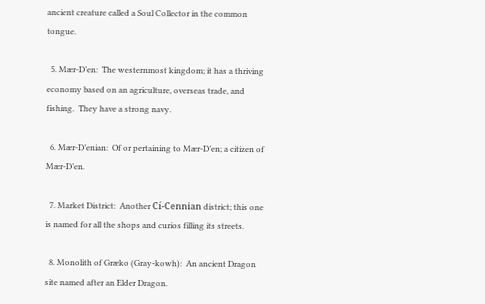ancient creature called a Soul Collector in the common tongue.

  5. Mær-D’en:  The westernmost kingdom; it has a thriving economy based on an agriculture, overseas trade, and fishing.  They have a strong navy.

  6. Mær-D’enian:  Of or pertaining to Mær-D’en; a citizen of Mær-D’en.

  7. Market District:  Another Cí-Cennian district; this one is named for all the shops and curios filling its streets.

  8. Monolith of Græko (Gray-kowh):  An ancient Dragon site named after an Elder Dragon.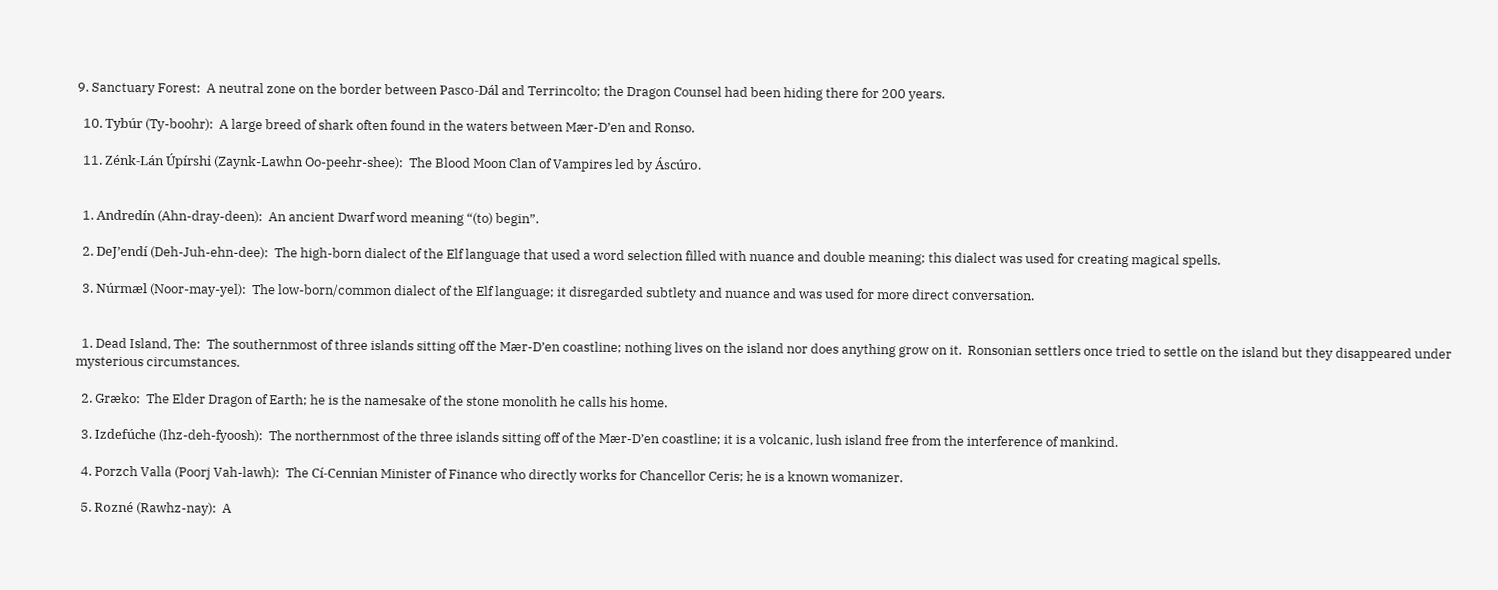9. Sanctuary Forest:  A neutral zone on the border between Pasco-Dál and Terrincolto; the Dragon Counsel had been hiding there for 200 years.

  10. Tybúr (Ty-boohr):  A large breed of shark often found in the waters between Mær-D’en and Ronso.

  11. Zénk-Lán Úpírshi (Zaynk-Lawhn Oo-peehr-shee):  The Blood Moon Clan of Vampires led by Áscúro.


  1. Andredín (Ahn-dray-deen):  An ancient Dwarf word meaning “(to) begin”.

  2. DeJ’endí (Deh-Juh-ehn-dee):  The high-born dialect of the Elf language that used a word selection filled with nuance and double meaning; this dialect was used for creating magical spells.

  3. Núrmæl (Noor-may-yel):  The low-born/common dialect of the Elf language; it disregarded subtlety and nuance and was used for more direct conversation.


  1. Dead Island, The:  The southernmost of three islands sitting off the Mær-D’en coastline; nothing lives on the island nor does anything grow on it.  Ronsonian settlers once tried to settle on the island but they disappeared under mysterious circumstances.

  2. Græko:  The Elder Dragon of Earth; he is the namesake of the stone monolith he calls his home.

  3. Izdefúche (Ihz-deh-fyoosh):  The northernmost of the three islands sitting off of the Mær-D’en coastline; it is a volcanic, lush island free from the interference of mankind.

  4. Porzch Valla (Poorj Vah-lawh):  The Cí-Cennian Minister of Finance who directly works for Chancellor Ceris; he is a known womanizer.

  5. Rozné (Rawhz-nay):  A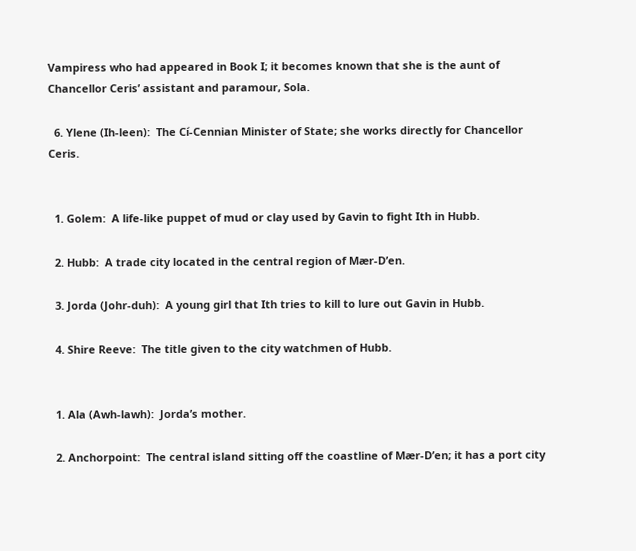Vampiress who had appeared in Book I; it becomes known that she is the aunt of Chancellor Ceris’ assistant and paramour, Sola.

  6. Ylene (Ih-leen):  The Cí-Cennian Minister of State; she works directly for Chancellor Ceris.


  1. Golem:  A life-like puppet of mud or clay used by Gavin to fight Ith in Hubb.

  2. Hubb:  A trade city located in the central region of Mær-D’en.

  3. Jorda (Johr-duh):  A young girl that Ith tries to kill to lure out Gavin in Hubb.

  4. Shire Reeve:  The title given to the city watchmen of Hubb.


  1. Ala (Awh-lawh):  Jorda’s mother.

  2. Anchorpoint:  The central island sitting off the coastline of Mær-D’en; it has a port city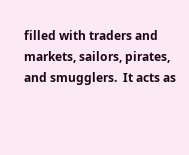filled with traders and markets, sailors, pirates, and smugglers.  It acts as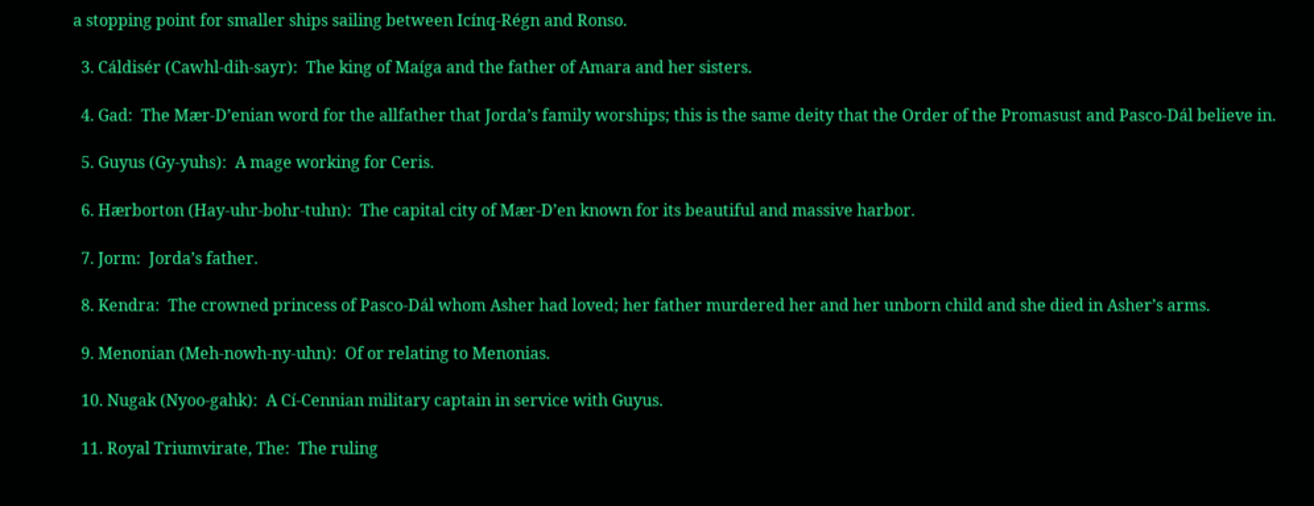a stopping point for smaller ships sailing between Icínq-Régn and Ronso.

  3. Cáldisér (Cawhl-dih-sayr):  The king of Maíga and the father of Amara and her sisters.

  4. Gad:  The Mær-D’enian word for the allfather that Jorda’s family worships; this is the same deity that the Order of the Promasust and Pasco-Dál believe in.

  5. Guyus (Gy-yuhs):  A mage working for Ceris.

  6. Hærborton (Hay-uhr-bohr-tuhn):  The capital city of Mær-D’en known for its beautiful and massive harbor.

  7. Jorm:  Jorda’s father.

  8. Kendra:  The crowned princess of Pasco-Dál whom Asher had loved; her father murdered her and her unborn child and she died in Asher’s arms.

  9. Menonian (Meh-nowh-ny-uhn):  Of or relating to Menonias.

  10. Nugak (Nyoo-gahk):  A Cí-Cennian military captain in service with Guyus.

  11. Royal Triumvirate, The:  The ruling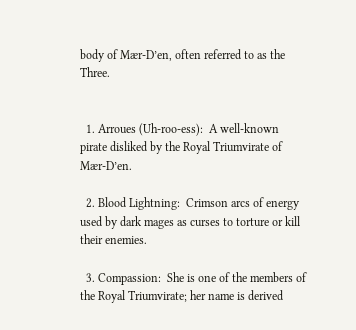body of Mær-D’en, often referred to as the Three.


  1. Arroues (Uh-roo-ess):  A well-known pirate disliked by the Royal Triumvirate of Mær-D’en.

  2. Blood Lightning:  Crimson arcs of energy used by dark mages as curses to torture or kill their enemies.

  3. Compassion:  She is one of the members of the Royal Triumvirate; her name is derived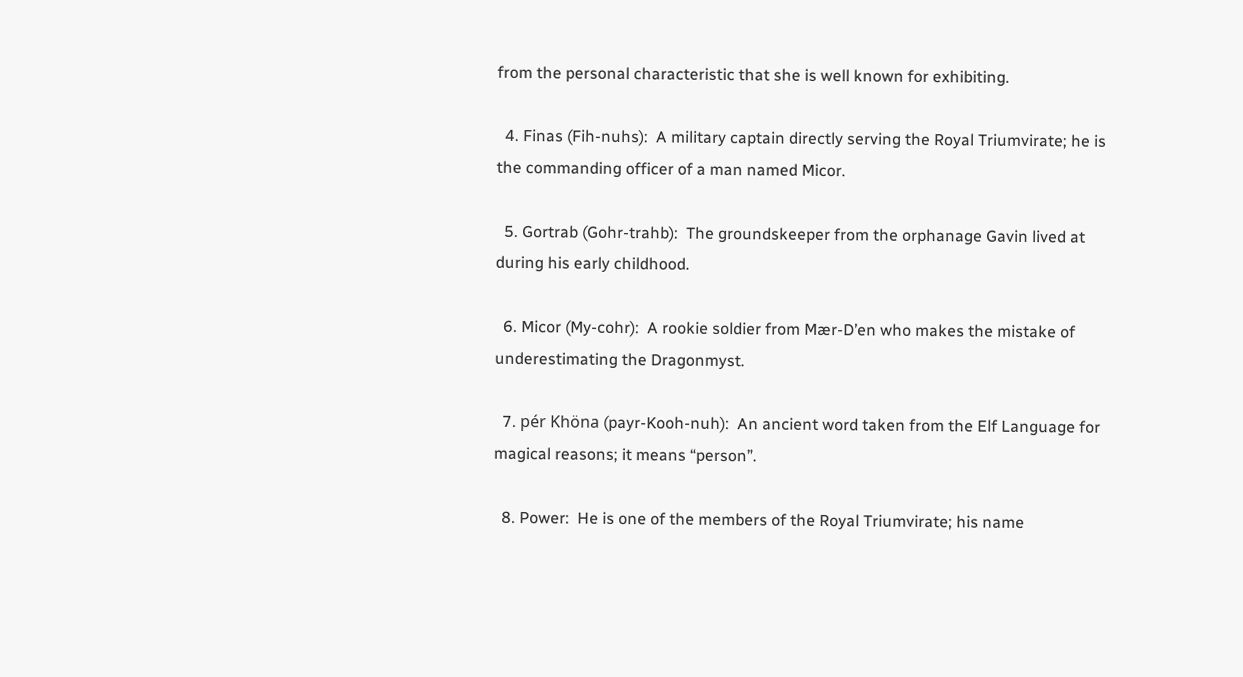from the personal characteristic that she is well known for exhibiting.

  4. Finas (Fih-nuhs):  A military captain directly serving the Royal Triumvirate; he is the commanding officer of a man named Micor.

  5. Gortrab (Gohr-trahb):  The groundskeeper from the orphanage Gavin lived at during his early childhood.

  6. Micor (My-cohr):  A rookie soldier from Mær-D’en who makes the mistake of underestimating the Dragonmyst.

  7. pér Khöna (payr-Kooh-nuh):  An ancient word taken from the Elf Language for magical reasons; it means “person”.

  8. Power:  He is one of the members of the Royal Triumvirate; his name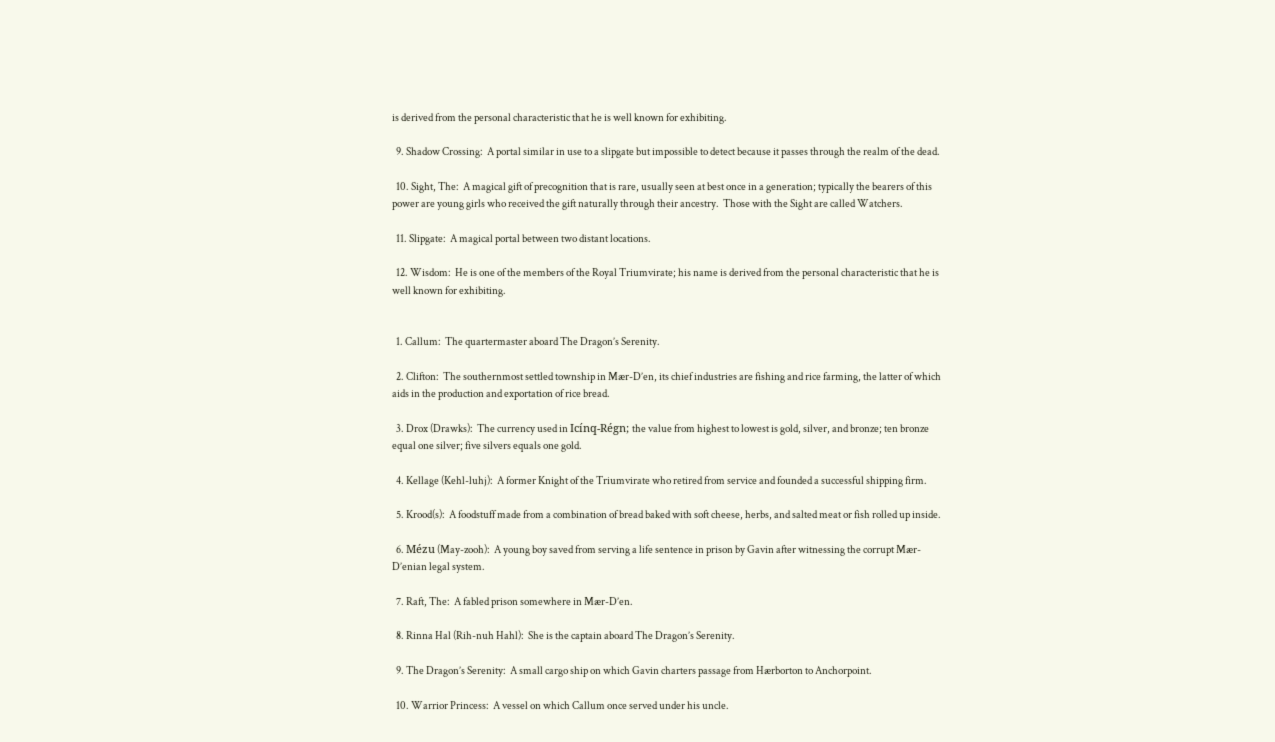is derived from the personal characteristic that he is well known for exhibiting.

  9. Shadow Crossing:  A portal similar in use to a slipgate but impossible to detect because it passes through the realm of the dead.

  10. Sight, The:  A magical gift of precognition that is rare, usually seen at best once in a generation; typically the bearers of this power are young girls who received the gift naturally through their ancestry.  Those with the Sight are called Watchers.

  11. Slipgate:  A magical portal between two distant locations.

  12. Wisdom:  He is one of the members of the Royal Triumvirate; his name is derived from the personal characteristic that he is well known for exhibiting.


  1. Callum:  The quartermaster aboard The Dragon’s Serenity.

  2. Clifton:  The southernmost settled township in Mær-D’en, its chief industries are fishing and rice farming, the latter of which aids in the production and exportation of rice bread.

  3. Drox (Drawks):  The currency used in Icínq-Régn; the value from highest to lowest is gold, silver, and bronze; ten bronze equal one silver; five silvers equals one gold.

  4. Kellage (Kehl-luhj):  A former Knight of the Triumvirate who retired from service and founded a successful shipping firm.

  5. Krood(s):  A foodstuff made from a combination of bread baked with soft cheese, herbs, and salted meat or fish rolled up inside.

  6. Mézu (May-zooh):  A young boy saved from serving a life sentence in prison by Gavin after witnessing the corrupt Mær-D’enian legal system.

  7. Raft, The:  A fabled prison somewhere in Mær-D’en.

  8. Rinna Hal (Rih-nuh Hahl):  She is the captain aboard The Dragon’s Serenity.

  9. The Dragon’s Serenity:  A small cargo ship on which Gavin charters passage from Hærborton to Anchorpoint.

  10. Warrior Princess:  A vessel on which Callum once served under his uncle.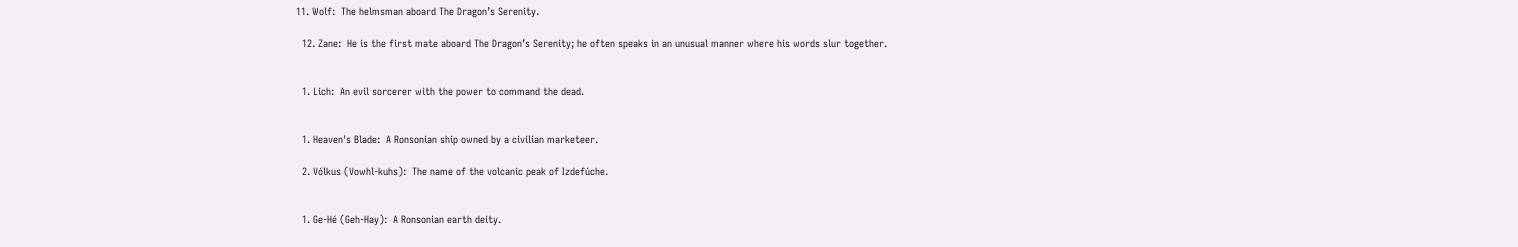11. Wolf:  The helmsman aboard The Dragon’s Serenity.

  12. Zane:  He is the first mate aboard The Dragon’s Serenity; he often speaks in an unusual manner where his words slur together.


  1. Lich:  An evil sorcerer with the power to command the dead.


  1. Heaven's Blade:  A Ronsonian ship owned by a civilian marketeer.

  2. Vólkus (Vowhl-kuhs):  The name of the volcanic peak of Izdefúche.


  1. Ge-Hé (Geh-Hay):  A Ronsonian earth deity.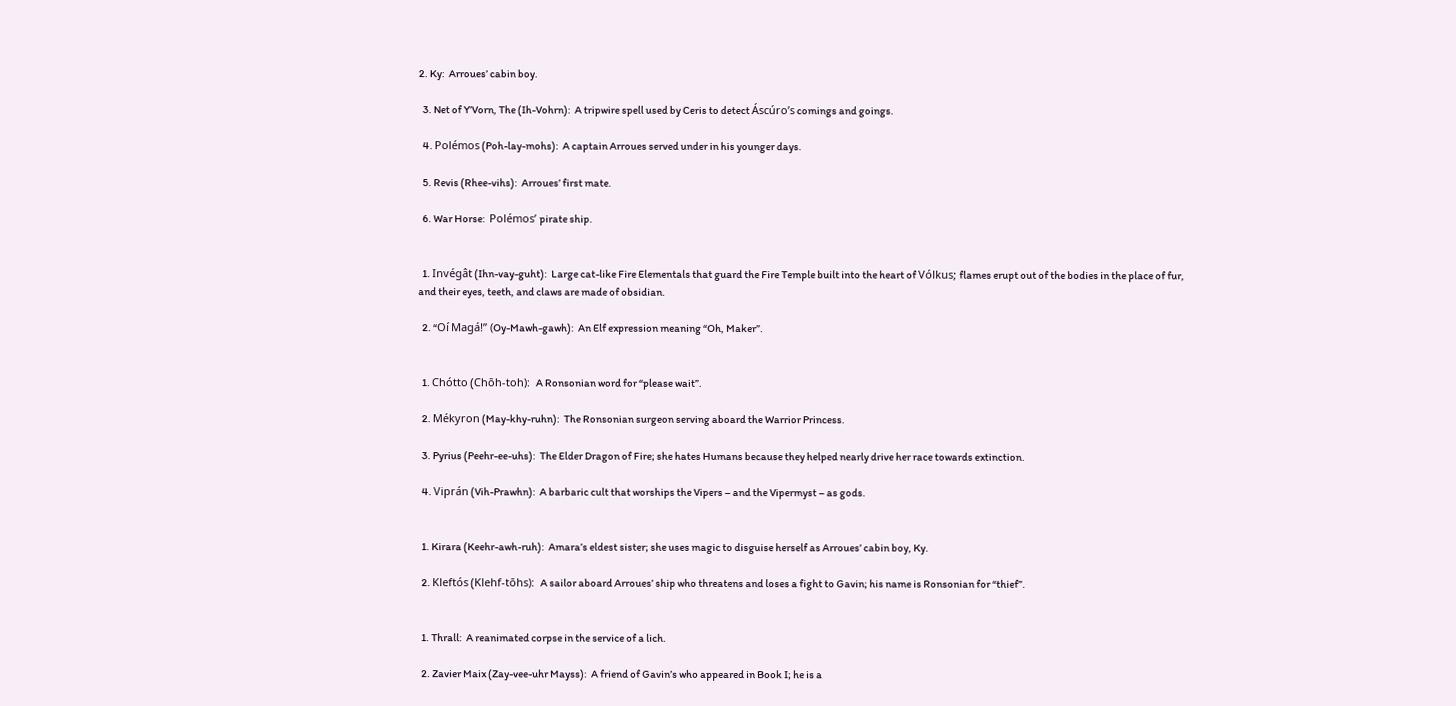2. Ky:  Arroues’ cabin boy.

  3. Net of Y’Vorn, The (Ih-Vohrn):  A tripwire spell used by Ceris to detect Áscúro’s comings and goings.

  4. Polémos (Poh-lay-mohs):  A captain Arroues served under in his younger days.

  5. Revis (Rhee-vihs):  Arroues’ first mate.

  6. War Horse:  Polémos’ pirate ship.


  1. Invégât (Ihn-vay-guht):  Large cat-like Fire Elementals that guard the Fire Temple built into the heart of Vólkus; flames erupt out of the bodies in the place of fur, and their eyes, teeth, and claws are made of obsidian.

  2. “Oí Magá!” (Oy-Mawh-gawh):  An Elf expression meaning “Oh, Maker”.


  1. Chótto (Chōh-toh):  A Ronsonian word for “please wait”.

  2. Mékyron (May-khy-ruhn):  The Ronsonian surgeon serving aboard the Warrior Princess.

  3. Pyrius (Peehr-ee-uhs):  The Elder Dragon of Fire; she hates Humans because they helped nearly drive her race towards extinction.

  4. Viprán (Vih-Prawhn):  A barbaric cult that worships the Vipers – and the Vipermyst – as gods.


  1. Kirara (Keehr-awh-ruh):  Amara’s eldest sister; she uses magic to disguise herself as Arroues’ cabin boy, Ky.

  2. Kleftós (Klehf-tōhs):  A sailor aboard Arroues’ ship who threatens and loses a fight to Gavin; his name is Ronsonian for “thief”.


  1. Thrall:  A reanimated corpse in the service of a lich.

  2. Zavier Maix (Zay-vee-uhr Mayss):  A friend of Gavin’s who appeared in Book I; he is a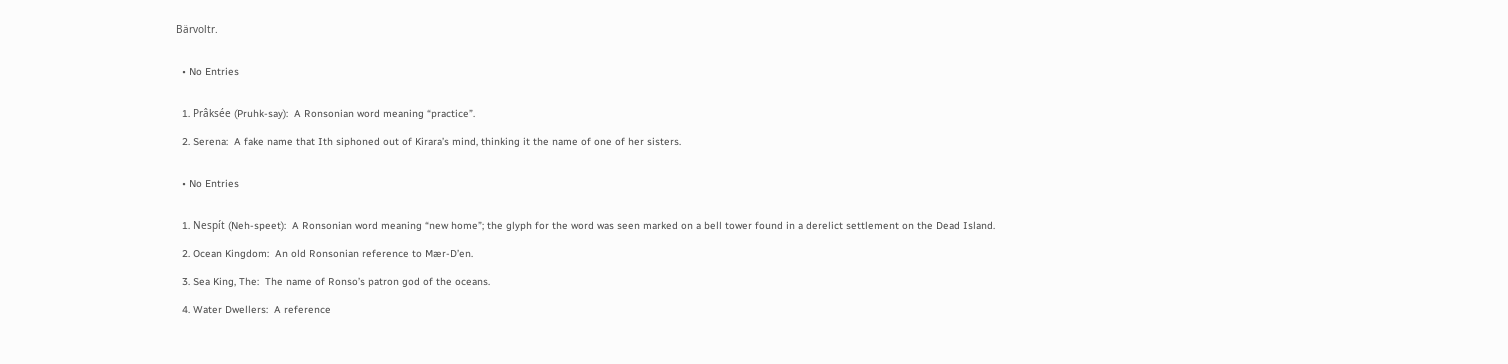Bärvoltr.


  • No Entries


  1. Prâksée (Pruhk-say):  A Ronsonian word meaning “practice”.

  2. Serena:  A fake name that Ith siphoned out of Kirara’s mind, thinking it the name of one of her sisters.


  • No Entries


  1. Nespít (Neh-speet):  A Ronsonian word meaning “new home”; the glyph for the word was seen marked on a bell tower found in a derelict settlement on the Dead Island.

  2. Ocean Kingdom:  An old Ronsonian reference to Mær-D’en.

  3. Sea King, The:  The name of Ronso’s patron god of the oceans.

  4. Water Dwellers:  A reference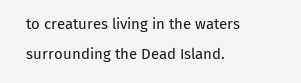to creatures living in the waters surrounding the Dead Island.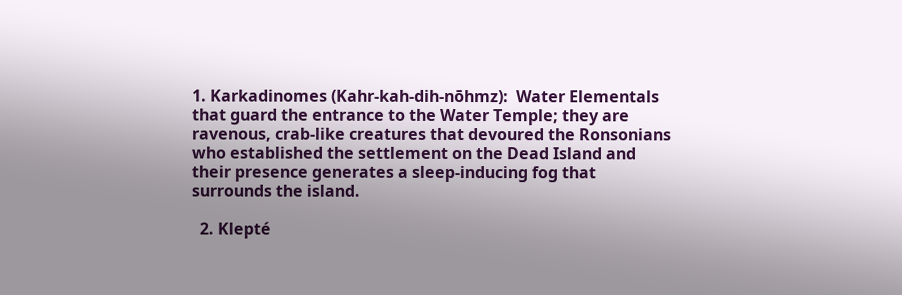1. Karkadinomes (Kahr-kah-dih-nōhmz):  Water Elementals that guard the entrance to the Water Temple; they are ravenous, crab-like creatures that devoured the Ronsonians who established the settlement on the Dead Island and their presence generates a sleep-inducing fog that surrounds the island.

  2. Klepté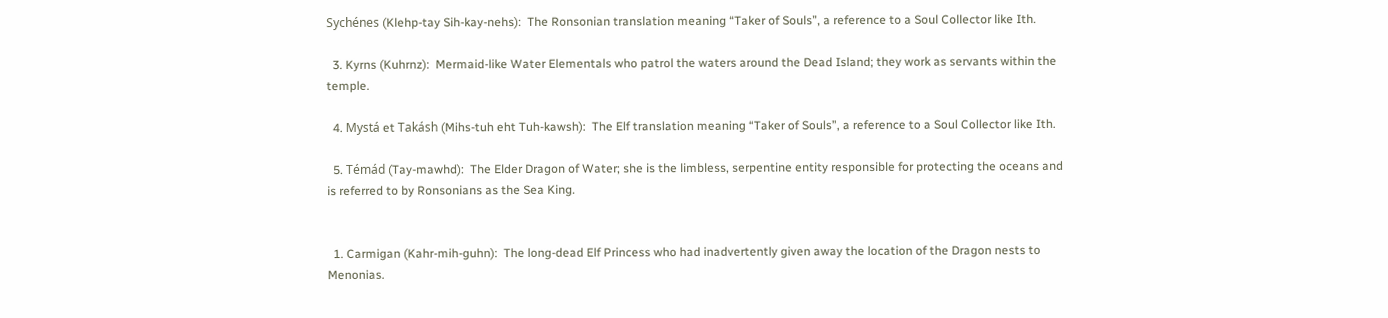Sychénes (Klehp-tay Sih-kay-nehs):  The Ronsonian translation meaning “Taker of Souls”, a reference to a Soul Collector like Ith.

  3. Kyrns (Kuhrnz):  Mermaid-like Water Elementals who patrol the waters around the Dead Island; they work as servants within the temple.

  4. Mystá et Takásh (Mihs-tuh eht Tuh-kawsh):  The Elf translation meaning “Taker of Souls”, a reference to a Soul Collector like Ith.

  5. Témád (Tay-mawhd):  The Elder Dragon of Water; she is the limbless, serpentine entity responsible for protecting the oceans and is referred to by Ronsonians as the Sea King.


  1. Carmigan (Kahr-mih-guhn):  The long-dead Elf Princess who had inadvertently given away the location of the Dragon nests to Menonias.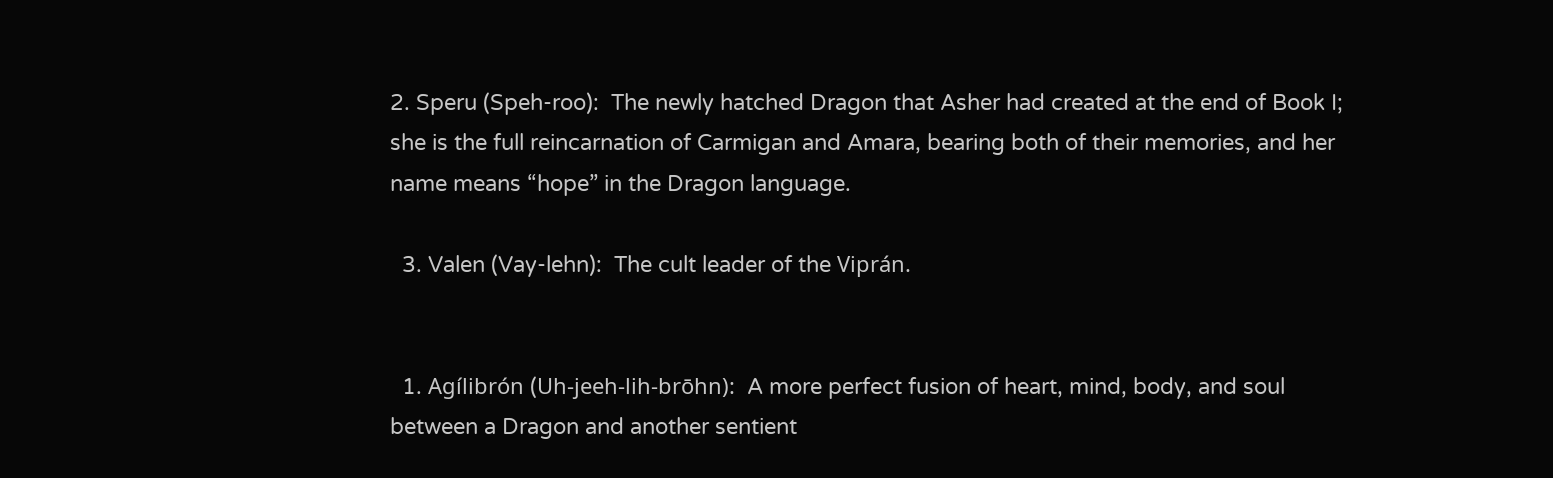2. Speru (Speh-roo):  The newly hatched Dragon that Asher had created at the end of Book I; she is the full reincarnation of Carmigan and Amara, bearing both of their memories, and her name means “hope” in the Dragon language.

  3. Valen (Vay-lehn):  The cult leader of the Viprán.


  1. Agílibrón (Uh-jeeh-lih-brōhn):  A more perfect fusion of heart, mind, body, and soul between a Dragon and another sentient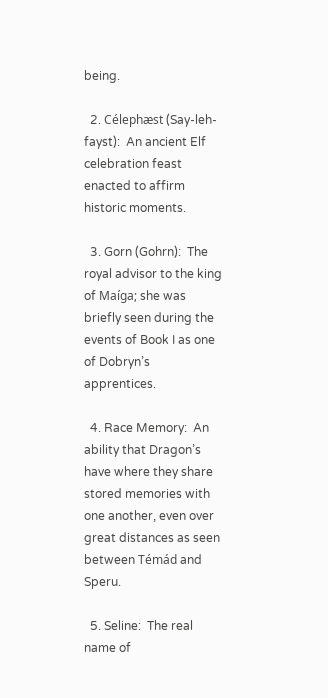being.

  2. Célephæst (Say-leh-fayst):  An ancient Elf celebration feast enacted to affirm historic moments.

  3. Gorn (Gohrn):  The royal advisor to the king of Maíga; she was briefly seen during the events of Book I as one of Dobryn’s apprentices.

  4. Race Memory:  An ability that Dragon’s have where they share stored memories with one another, even over great distances as seen between Témád and Speru.

  5. Seline:  The real name of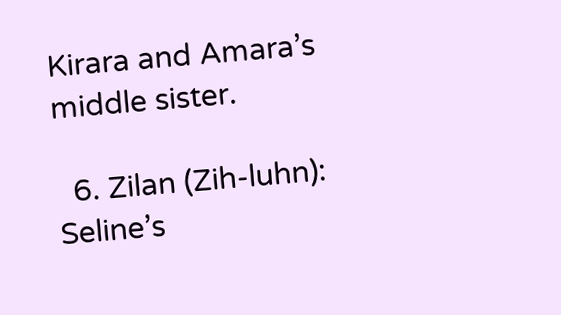Kirara and Amara’s middle sister.

  6. Zilan (Zih-luhn):  Seline’s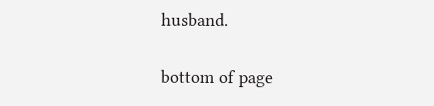husband.

bottom of page